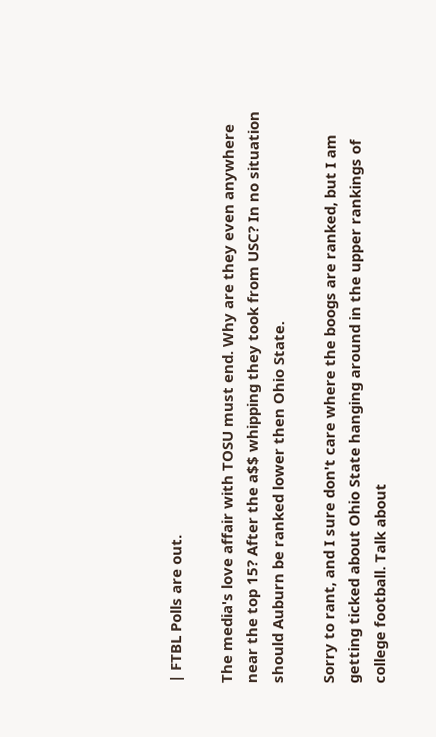| FTBL Polls are out.

The media's love affair with TOSU must end. Why are they even anywhere near the top 15? After the a$$ whipping they took from USC? In no situation should Auburn be ranked lower then Ohio State.

Sorry to rant, and I sure don't care where the boogs are ranked, but I am getting ticked about Ohio State hanging around in the upper rankings of college football. Talk about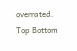overrated.
Top Bottom